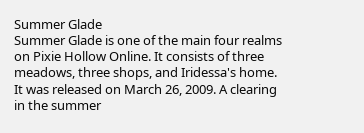Summer Glade
Summer Glade is one of the main four realms on Pixie Hollow Online. It consists of three meadows, three shops, and Iridessa's home. It was released on March 26, 2009. A clearing in the summer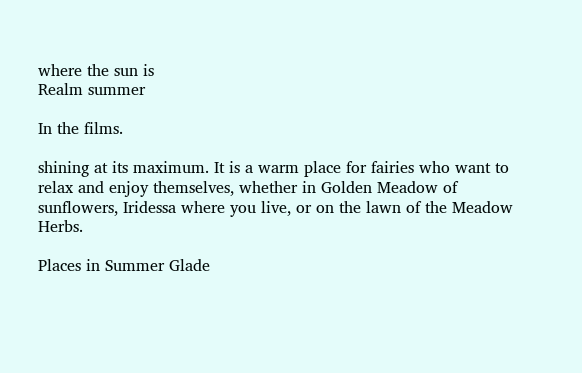where the sun is
Realm summer

In the films.

shining at its maximum. It is a warm place for fairies who want to relax and enjoy themselves, whether in Golden Meadow of sunflowers, Iridessa where you live, or on the lawn of the Meadow Herbs.

Places in Summer Glade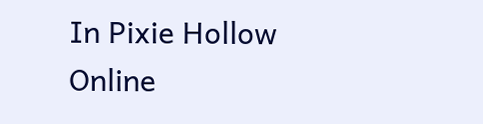In Pixie Hollow Online